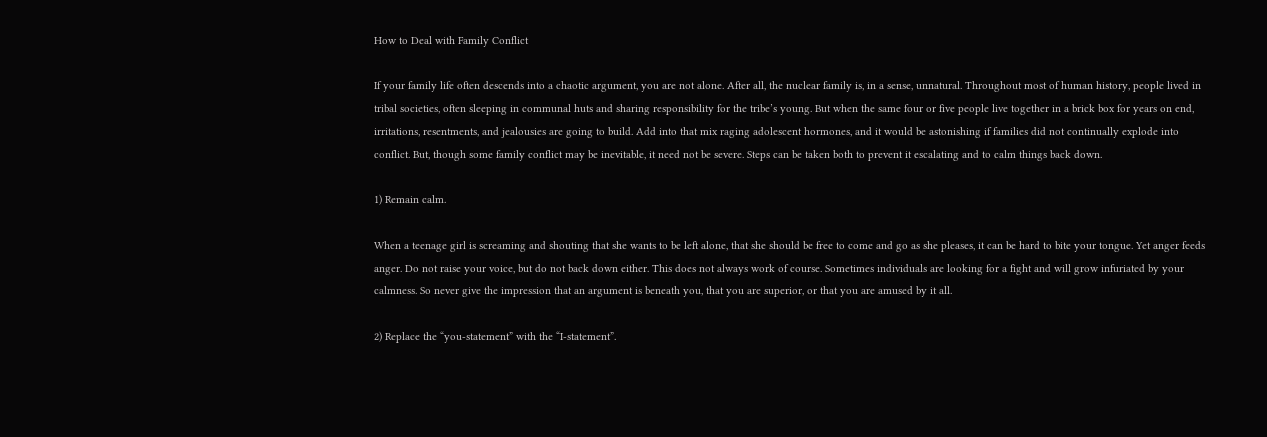How to Deal with Family Conflict

If your family life often descends into a chaotic argument, you are not alone. After all, the nuclear family is, in a sense, unnatural. Throughout most of human history, people lived in tribal societies, often sleeping in communal huts and sharing responsibility for the tribe’s young. But when the same four or five people live together in a brick box for years on end, irritations, resentments, and jealousies are going to build. Add into that mix raging adolescent hormones, and it would be astonishing if families did not continually explode into conflict. But, though some family conflict may be inevitable, it need not be severe. Steps can be taken both to prevent it escalating and to calm things back down.

1) Remain calm.

When a teenage girl is screaming and shouting that she wants to be left alone, that she should be free to come and go as she pleases, it can be hard to bite your tongue. Yet anger feeds anger. Do not raise your voice, but do not back down either. This does not always work of course. Sometimes individuals are looking for a fight and will grow infuriated by your calmness. So never give the impression that an argument is beneath you, that you are superior, or that you are amused by it all.

2) Replace the “you-statement” with the “I-statement”.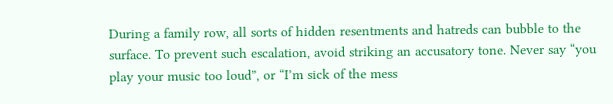During a family row, all sorts of hidden resentments and hatreds can bubble to the surface. To prevent such escalation, avoid striking an accusatory tone. Never say “you play your music too loud”, or “I’m sick of the mess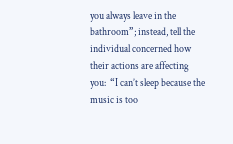you always leave in the bathroom”; instead, tell the individual concerned how their actions are affecting you:  “I can’t sleep because the music is too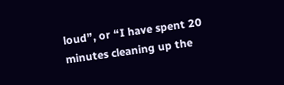loud”, or “I have spent 20 minutes cleaning up the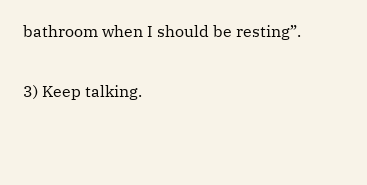bathroom when I should be resting”.

3) Keep talking.